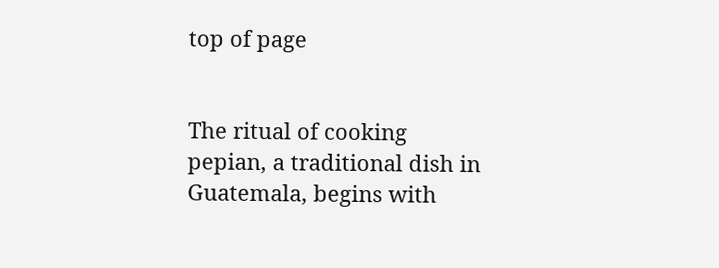top of page


The ritual of cooking pepian, a traditional dish in Guatemala, begins with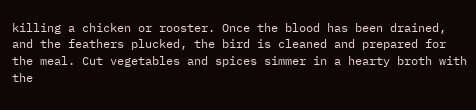killing a chicken or rooster. Once the blood has been drained, and the feathers plucked, the bird is cleaned and prepared for the meal. Cut vegetables and spices simmer in a hearty broth with the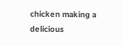chicken making a delicious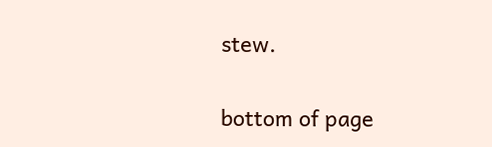stew.

bottom of page